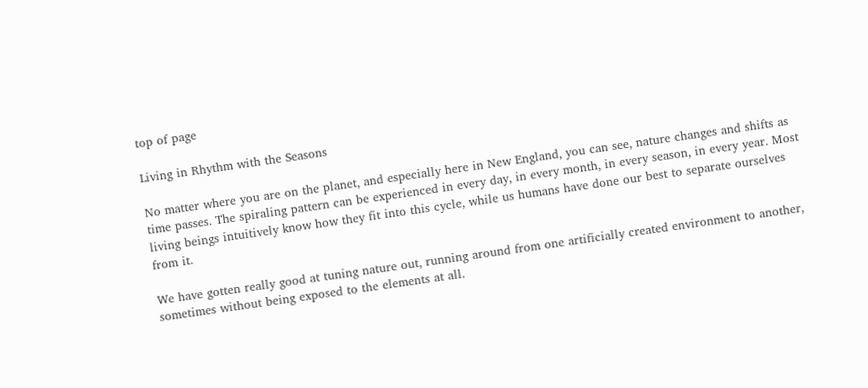top of page

Living in Rhythm with the Seasons

No matter where you are on the planet, and especially here in New England, you can see, nature changes and shifts as time passes. The spiraling pattern can be experienced in every day, in every month, in every season, in every year. Most living beings intuitively know how they fit into this cycle, while us humans have done our best to separate ourselves from it.

We have gotten really good at tuning nature out, running around from one artificially created environment to another, sometimes without being exposed to the elements at all.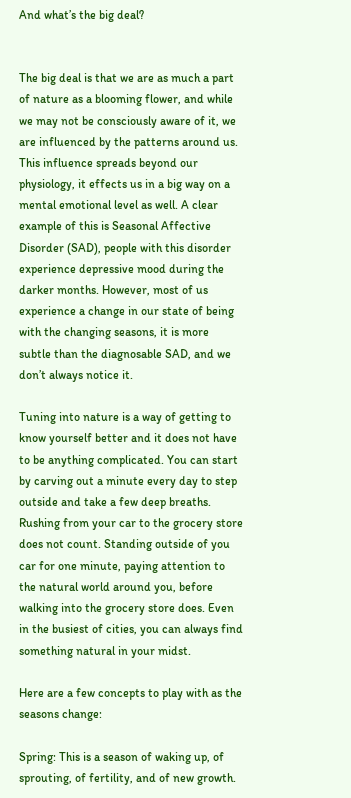And what’s the big deal?


The big deal is that we are as much a part of nature as a blooming flower, and while we may not be consciously aware of it, we are influenced by the patterns around us. This influence spreads beyond our physiology, it effects us in a big way on a mental emotional level as well. A clear example of this is Seasonal Affective Disorder (SAD), people with this disorder experience depressive mood during the darker months. However, most of us experience a change in our state of being with the changing seasons, it is more subtle than the diagnosable SAD, and we don’t always notice it.

Tuning into nature is a way of getting to know yourself better and it does not have to be anything complicated. You can start by carving out a minute every day to step outside and take a few deep breaths. Rushing from your car to the grocery store does not count. Standing outside of you car for one minute, paying attention to the natural world around you, before walking into the grocery store does. Even in the busiest of cities, you can always find something natural in your midst.

Here are a few concepts to play with as the seasons change:

Spring: This is a season of waking up, of sprouting, of fertility, and of new growth.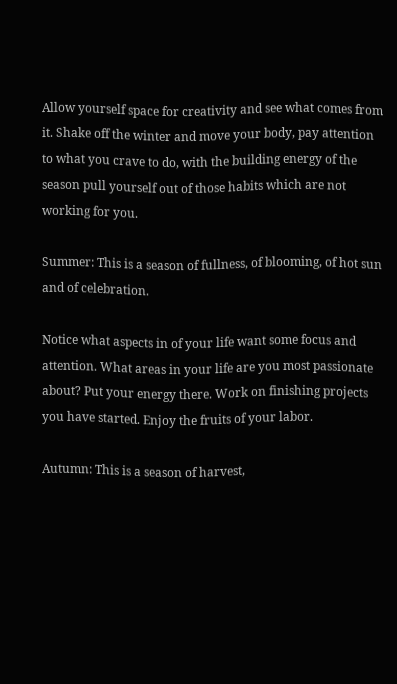Allow yourself space for creativity and see what comes from it. Shake off the winter and move your body, pay attention to what you crave to do, with the building energy of the season pull yourself out of those habits which are not working for you.

Summer: This is a season of fullness, of blooming, of hot sun and of celebration.

Notice what aspects in of your life want some focus and attention. What areas in your life are you most passionate about? Put your energy there. Work on finishing projects you have started. Enjoy the fruits of your labor.

Autumn: This is a season of harvest,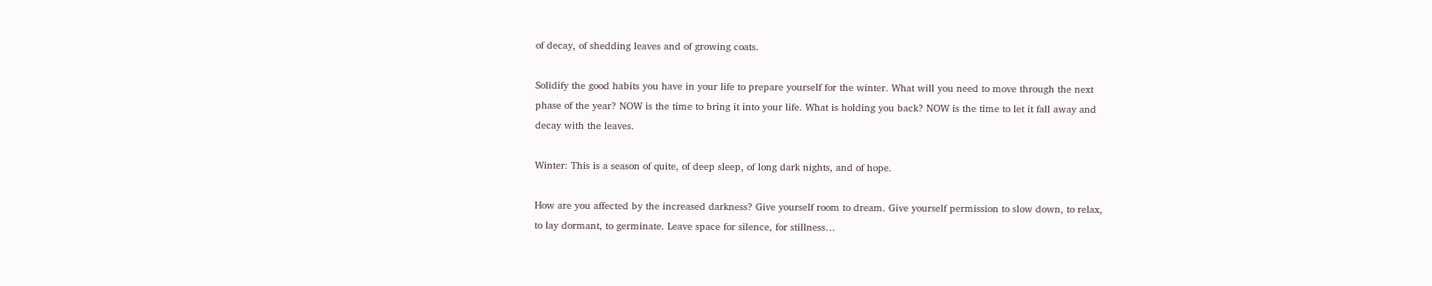of decay, of shedding leaves and of growing coats.

Solidify the good habits you have in your life to prepare yourself for the winter. What will you need to move through the next phase of the year? NOW is the time to bring it into your life. What is holding you back? NOW is the time to let it fall away and decay with the leaves.

Winter: This is a season of quite, of deep sleep, of long dark nights, and of hope.

How are you affected by the increased darkness? Give yourself room to dream. Give yourself permission to slow down, to relax, to lay dormant, to germinate. Leave space for silence, for stillness…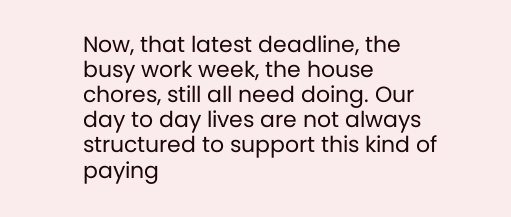Now, that latest deadline, the busy work week, the house chores, still all need doing. Our day to day lives are not always structured to support this kind of paying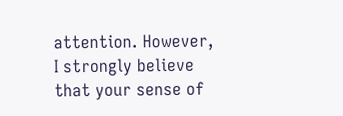attention. However, I strongly believe that your sense of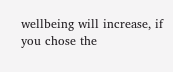wellbeing will increase, if you chose the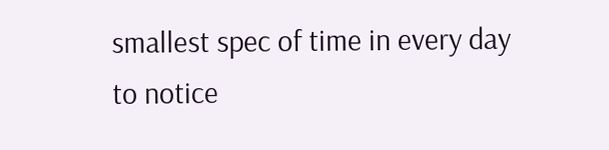smallest spec of time in every day to notice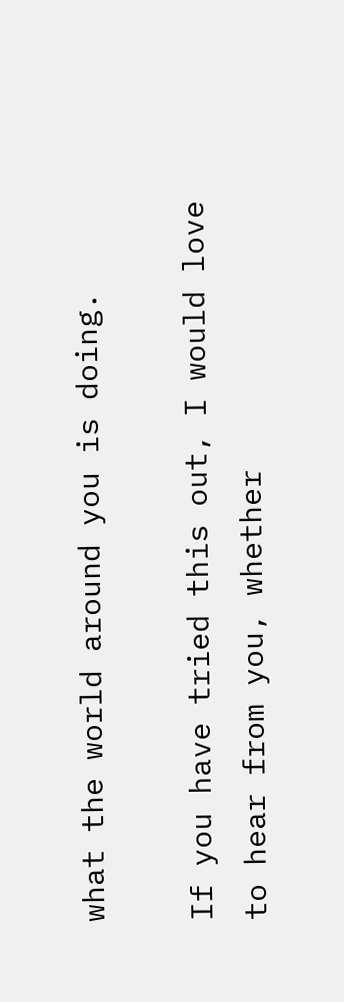what the world around you is doing.

If you have tried this out, I would love to hear from you, whether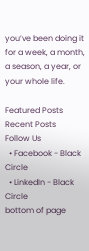you’ve been doing it for a week, a month, a season, a year, or your whole life.

Featured Posts
Recent Posts
Follow Us
  • Facebook - Black Circle
  • LinkedIn - Black Circle
bottom of page